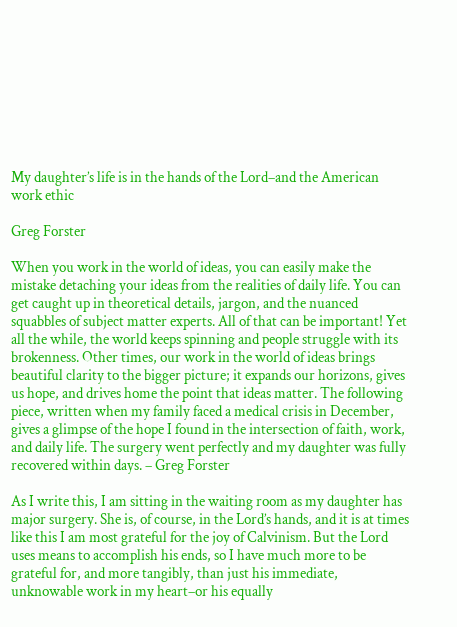My daughter’s life is in the hands of the Lord–and the American work ethic

Greg Forster

When you work in the world of ideas, you can easily make the mistake detaching your ideas from the realities of daily life. You can get caught up in theoretical details, jargon, and the nuanced squabbles of subject matter experts. All of that can be important! Yet all the while, the world keeps spinning and people struggle with its brokenness. Other times, our work in the world of ideas brings beautiful clarity to the bigger picture; it expands our horizons, gives us hope, and drives home the point that ideas matter. The following piece, written when my family faced a medical crisis in December, gives a glimpse of the hope I found in the intersection of faith, work, and daily life. The surgery went perfectly and my daughter was fully recovered within days. – Greg Forster

As I write this, I am sitting in the waiting room as my daughter has major surgery. She is, of course, in the Lord’s hands, and it is at times like this I am most grateful for the joy of Calvinism. But the Lord uses means to accomplish his ends, so I have much more to be grateful for, and more tangibly, than just his immediate, unknowable work in my heart–or his equally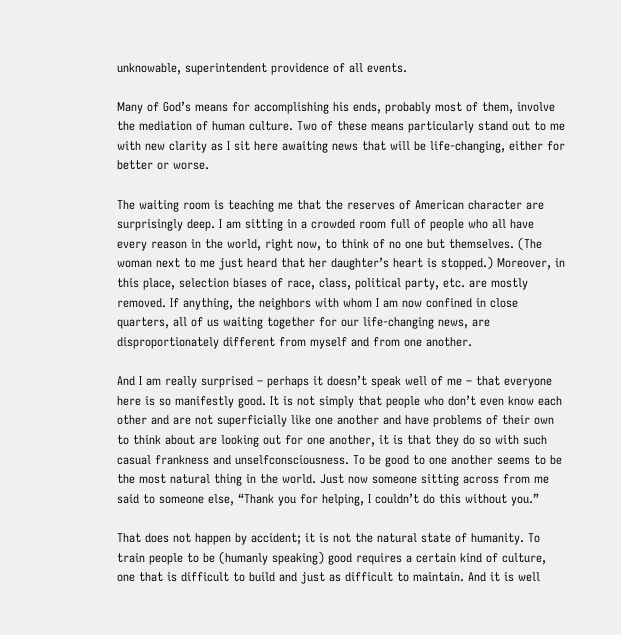unknowable, superintendent providence of all events.

Many of God’s means for accomplishing his ends, probably most of them, involve the mediation of human culture. Two of these means particularly stand out to me with new clarity as I sit here awaiting news that will be life-changing, either for better or worse.

The waiting room is teaching me that the reserves of American character are surprisingly deep. I am sitting in a crowded room full of people who all have every reason in the world, right now, to think of no one but themselves. (The woman next to me just heard that her daughter’s heart is stopped.) Moreover, in this place, selection biases of race, class, political party, etc. are mostly removed. If anything, the neighbors with whom I am now confined in close quarters, all of us waiting together for our life-changing news, are disproportionately different from myself and from one another.

And I am really surprised – perhaps it doesn’t speak well of me – that everyone here is so manifestly good. It is not simply that people who don’t even know each other and are not superficially like one another and have problems of their own to think about are looking out for one another, it is that they do so with such casual frankness and unselfconsciousness. To be good to one another seems to be the most natural thing in the world. Just now someone sitting across from me said to someone else, “Thank you for helping, I couldn’t do this without you.”

That does not happen by accident; it is not the natural state of humanity. To train people to be (humanly speaking) good requires a certain kind of culture, one that is difficult to build and just as difficult to maintain. And it is well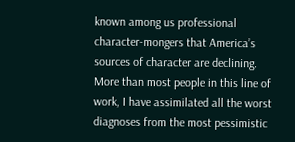known among us professional character-mongers that America’s sources of character are declining. More than most people in this line of work, I have assimilated all the worst diagnoses from the most pessimistic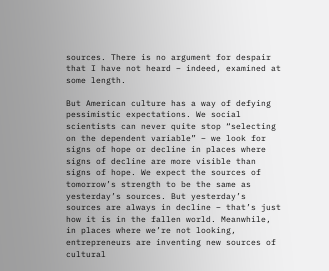sources. There is no argument for despair that I have not heard – indeed, examined at some length.

But American culture has a way of defying pessimistic expectations. We social scientists can never quite stop “selecting on the dependent variable” – we look for signs of hope or decline in places where signs of decline are more visible than signs of hope. We expect the sources of tomorrow’s strength to be the same as yesterday’s sources. But yesterday’s sources are always in decline – that’s just how it is in the fallen world. Meanwhile, in places where we’re not looking, entrepreneurs are inventing new sources of cultural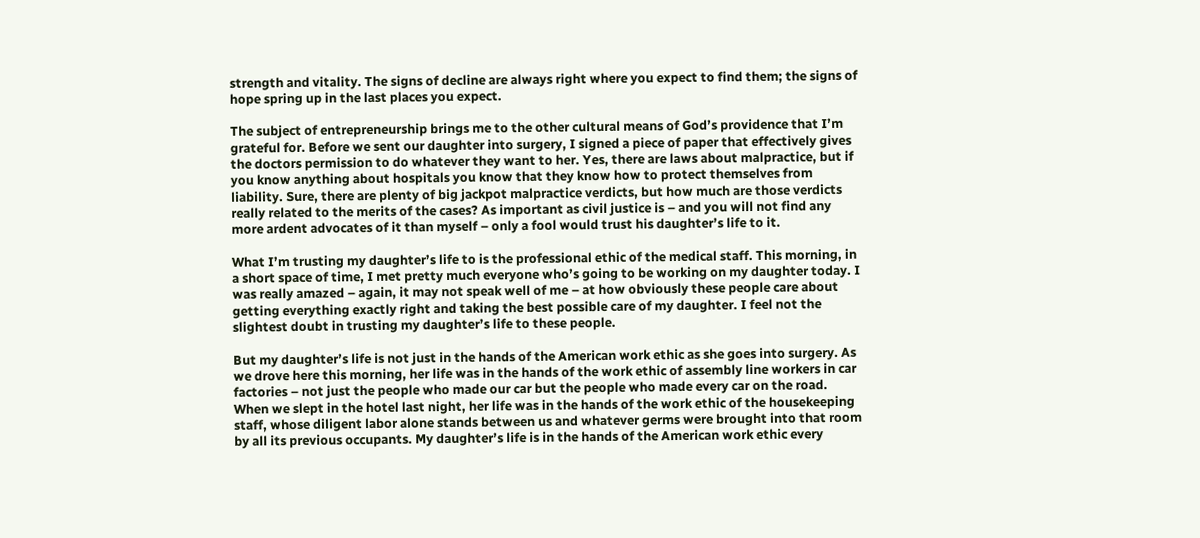strength and vitality. The signs of decline are always right where you expect to find them; the signs of hope spring up in the last places you expect.

The subject of entrepreneurship brings me to the other cultural means of God’s providence that I’m grateful for. Before we sent our daughter into surgery, I signed a piece of paper that effectively gives the doctors permission to do whatever they want to her. Yes, there are laws about malpractice, but if you know anything about hospitals you know that they know how to protect themselves from liability. Sure, there are plenty of big jackpot malpractice verdicts, but how much are those verdicts really related to the merits of the cases? As important as civil justice is – and you will not find any more ardent advocates of it than myself – only a fool would trust his daughter’s life to it.

What I’m trusting my daughter’s life to is the professional ethic of the medical staff. This morning, in a short space of time, I met pretty much everyone who’s going to be working on my daughter today. I was really amazed – again, it may not speak well of me – at how obviously these people care about getting everything exactly right and taking the best possible care of my daughter. I feel not the slightest doubt in trusting my daughter’s life to these people.

But my daughter’s life is not just in the hands of the American work ethic as she goes into surgery. As we drove here this morning, her life was in the hands of the work ethic of assembly line workers in car factories – not just the people who made our car but the people who made every car on the road. When we slept in the hotel last night, her life was in the hands of the work ethic of the housekeeping staff, whose diligent labor alone stands between us and whatever germs were brought into that room by all its previous occupants. My daughter’s life is in the hands of the American work ethic every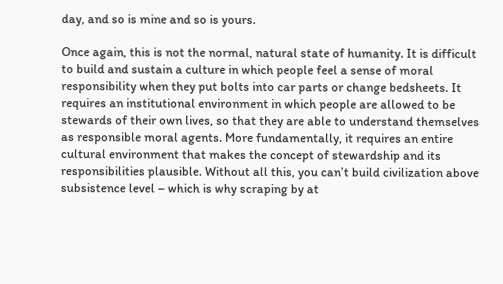day, and so is mine and so is yours.

Once again, this is not the normal, natural state of humanity. It is difficult to build and sustain a culture in which people feel a sense of moral responsibility when they put bolts into car parts or change bedsheets. It requires an institutional environment in which people are allowed to be stewards of their own lives, so that they are able to understand themselves as responsible moral agents. More fundamentally, it requires an entire cultural environment that makes the concept of stewardship and its responsibilities plausible. Without all this, you can’t build civilization above subsistence level – which is why scraping by at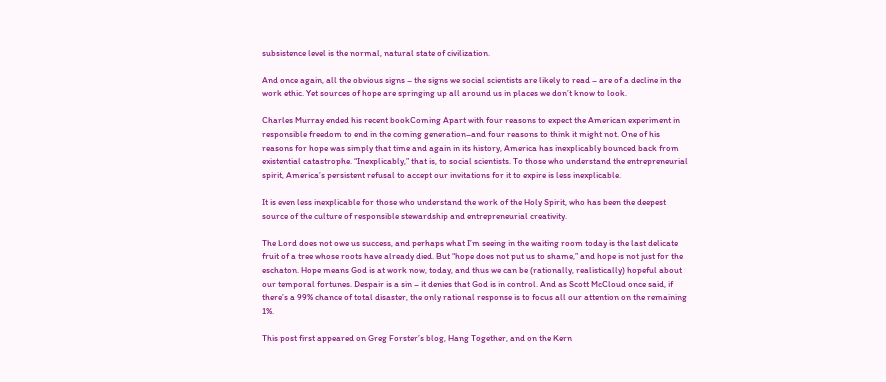subsistence level is the normal, natural state of civilization.

And once again, all the obvious signs – the signs we social scientists are likely to read – are of a decline in the work ethic. Yet sources of hope are springing up all around us in places we don’t know to look.

Charles Murray ended his recent bookComing Apart with four reasons to expect the American experiment in responsible freedom to end in the coming generation–and four reasons to think it might not. One of his reasons for hope was simply that time and again in its history, America has inexplicably bounced back from existential catastrophe. “Inexplicably,” that is, to social scientists. To those who understand the entrepreneurial spirit, America’s persistent refusal to accept our invitations for it to expire is less inexplicable.

It is even less inexplicable for those who understand the work of the Holy Spirit, who has been the deepest source of the culture of responsible stewardship and entrepreneurial creativity.

The Lord does not owe us success, and perhaps what I’m seeing in the waiting room today is the last delicate fruit of a tree whose roots have already died. But “hope does not put us to shame,” and hope is not just for the eschaton. Hope means God is at work now, today, and thus we can be (rationally, realistically) hopeful about our temporal fortunes. Despair is a sin – it denies that God is in control. And as Scott McCloud once said, if there’s a 99% chance of total disaster, the only rational response is to focus all our attention on the remaining 1%.

This post first appeared on Greg Forster’s blog, Hang Together, and on the Kern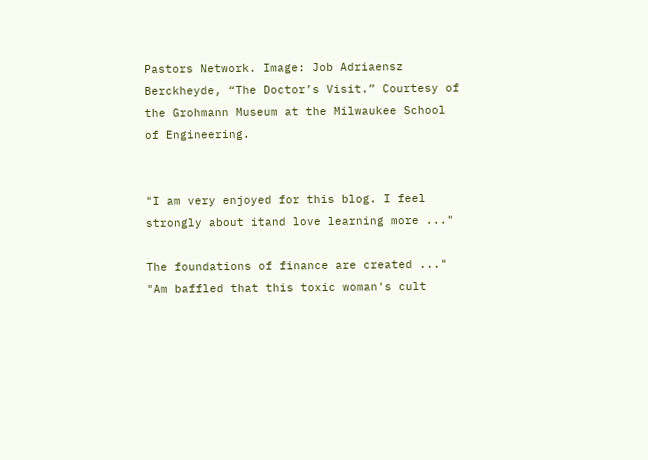Pastors Network. Image: Job Adriaensz Berckheyde, “The Doctor’s Visit.” Courtesy of the Grohmann Museum at the Milwaukee School of Engineering.


"I am very enjoyed for this blog. I feel strongly about itand love learning more ..."

The foundations of finance are created ..."
"Am baffled that this toxic woman's cult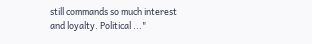still commands so much interest and loyalty. Political ..."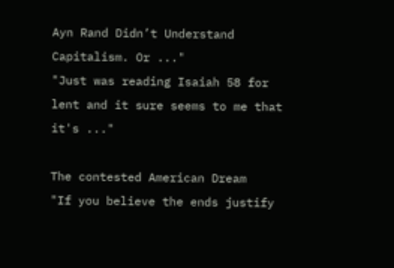Ayn Rand Didn’t Understand Capitalism. Or ..."
"Just was reading Isaiah 58 for lent and it sure seems to me that it's ..."

The contested American Dream
"If you believe the ends justify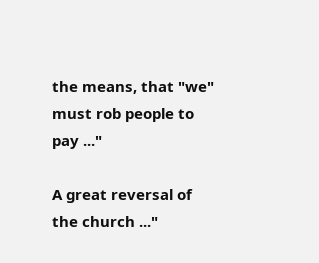the means, that "we" must rob people to pay ..."

A great reversal of the church ..."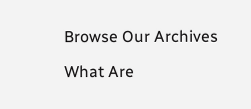Browse Our Archives

What Are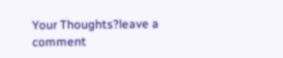Your Thoughts?leave a comment